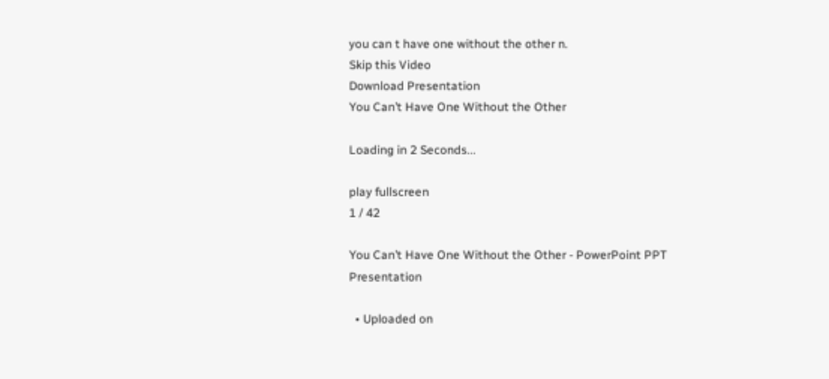you can t have one without the other n.
Skip this Video
Download Presentation
You Can’t Have One Without the Other

Loading in 2 Seconds...

play fullscreen
1 / 42

You Can’t Have One Without the Other - PowerPoint PPT Presentation

  • Uploaded on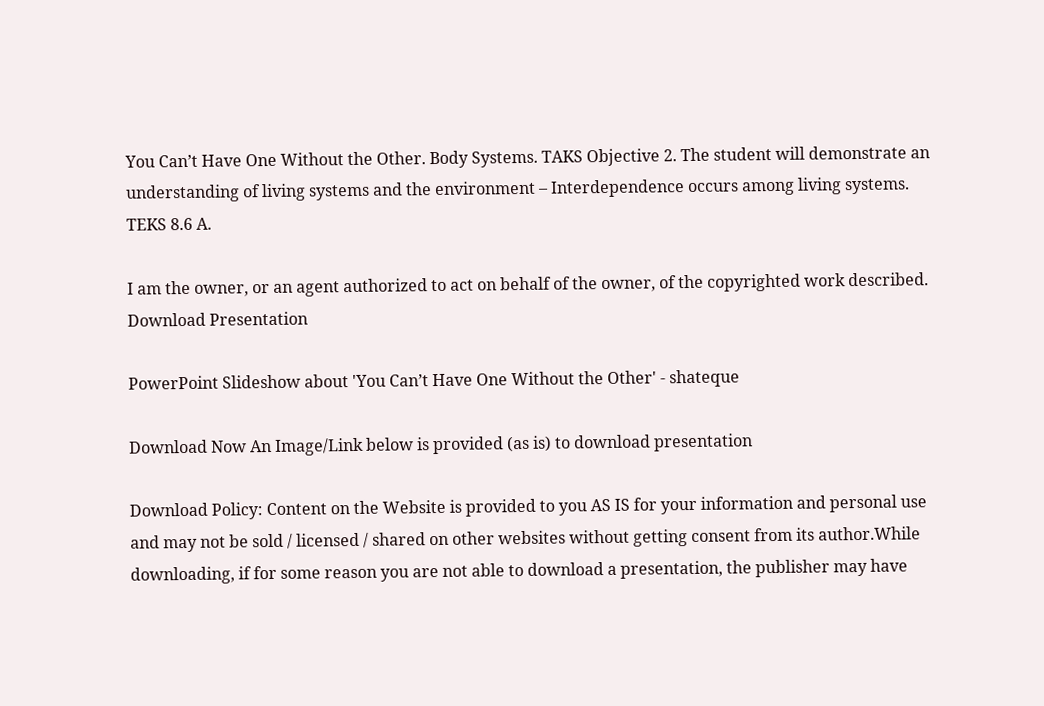You Can’t Have One Without the Other. Body Systems. TAKS Objective 2. The student will demonstrate an understanding of living systems and the environment – Interdependence occurs among living systems. TEKS 8.6 A.

I am the owner, or an agent authorized to act on behalf of the owner, of the copyrighted work described.
Download Presentation

PowerPoint Slideshow about 'You Can’t Have One Without the Other' - shateque

Download Now An Image/Link below is provided (as is) to download presentation

Download Policy: Content on the Website is provided to you AS IS for your information and personal use and may not be sold / licensed / shared on other websites without getting consent from its author.While downloading, if for some reason you are not able to download a presentation, the publisher may have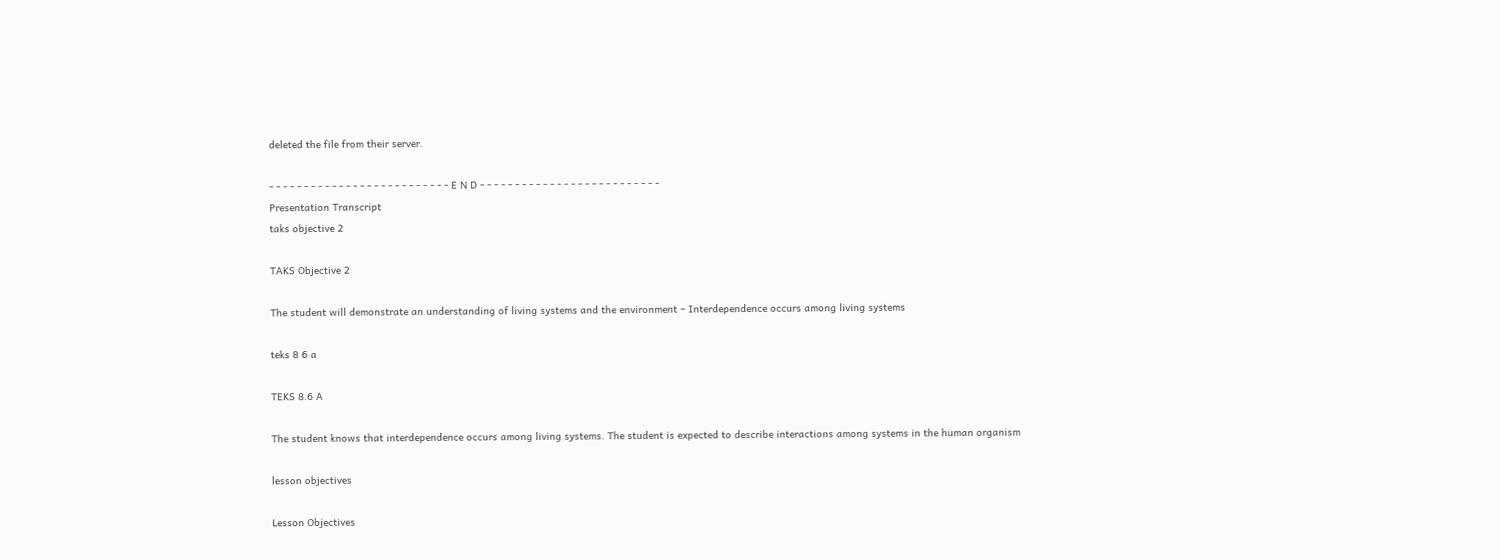deleted the file from their server.

- - - - - - - - - - - - - - - - - - - - - - - - - - E N D - - - - - - - - - - - - - - - - - - - - - - - - - -
Presentation Transcript
taks objective 2

TAKS Objective 2

The student will demonstrate an understanding of living systems and the environment – Interdependence occurs among living systems

teks 8 6 a

TEKS 8.6 A

The student knows that interdependence occurs among living systems. The student is expected to describe interactions among systems in the human organism

lesson objectives

Lesson Objectives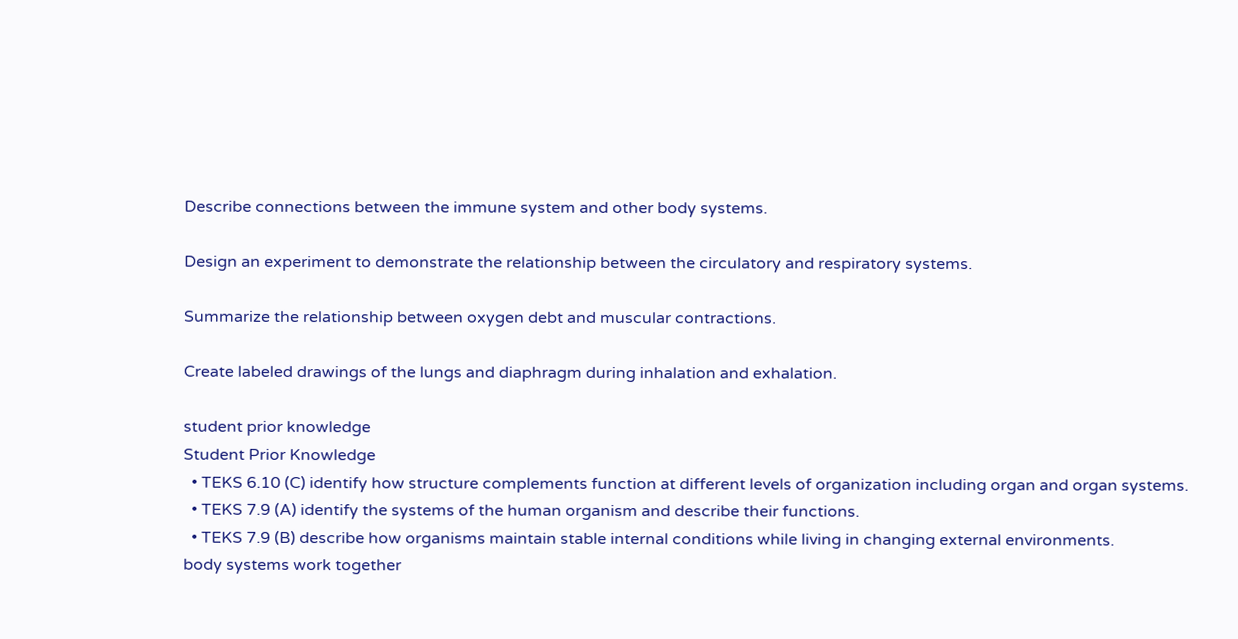Describe connections between the immune system and other body systems.

Design an experiment to demonstrate the relationship between the circulatory and respiratory systems.

Summarize the relationship between oxygen debt and muscular contractions.

Create labeled drawings of the lungs and diaphragm during inhalation and exhalation.

student prior knowledge
Student Prior Knowledge
  • TEKS 6.10 (C) identify how structure complements function at different levels of organization including organ and organ systems.
  • TEKS 7.9 (A) identify the systems of the human organism and describe their functions.
  • TEKS 7.9 (B) describe how organisms maintain stable internal conditions while living in changing external environments.
body systems work together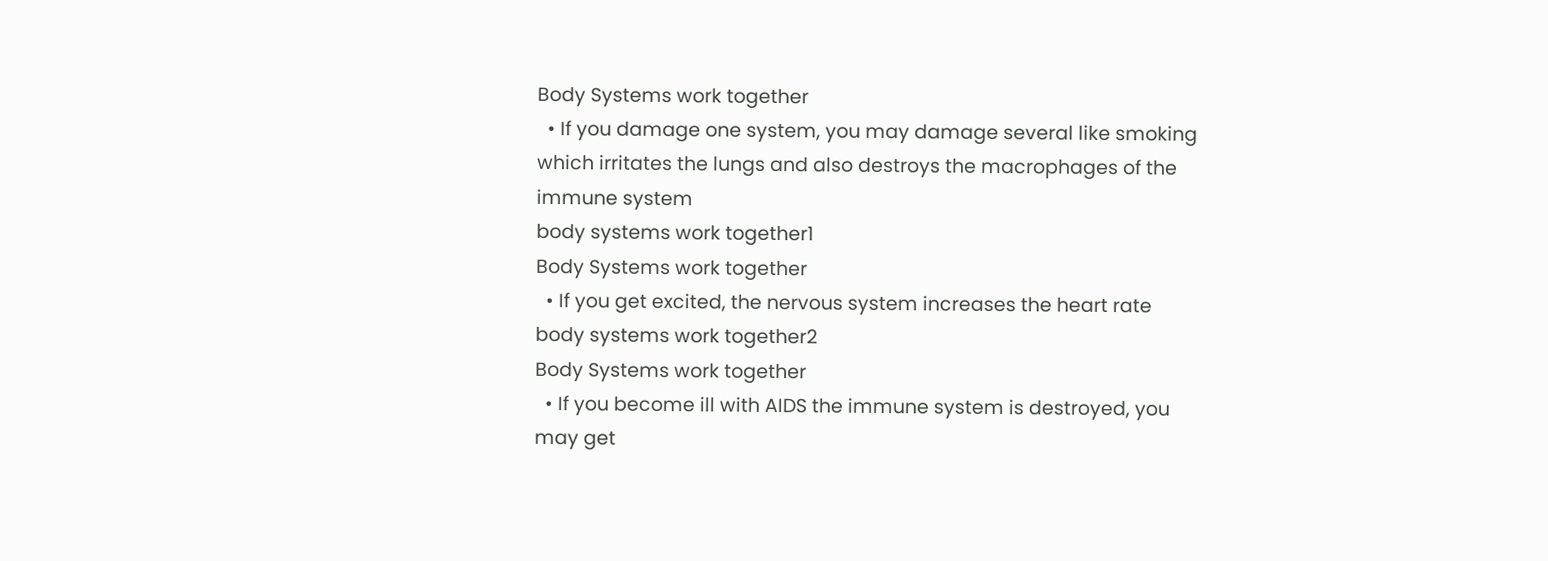Body Systems work together
  • If you damage one system, you may damage several like smoking which irritates the lungs and also destroys the macrophages of the immune system
body systems work together1
Body Systems work together
  • If you get excited, the nervous system increases the heart rate
body systems work together2
Body Systems work together
  • If you become ill with AIDS the immune system is destroyed, you may get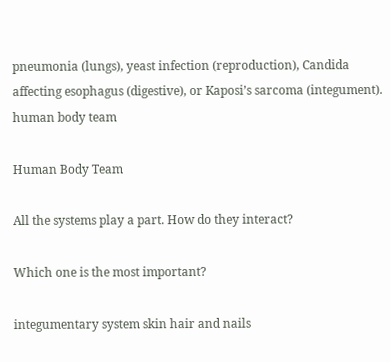pneumonia (lungs), yeast infection (reproduction), Candida affecting esophagus (digestive), or Kaposi’s sarcoma (integument).
human body team

Human Body Team

All the systems play a part. How do they interact?

Which one is the most important?

integumentary system skin hair and nails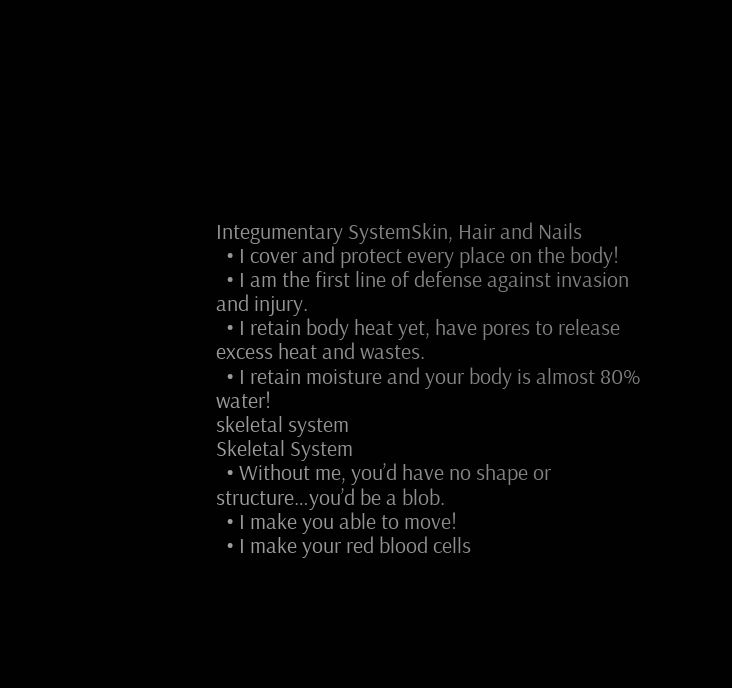Integumentary SystemSkin, Hair and Nails
  • I cover and protect every place on the body!
  • I am the first line of defense against invasion and injury.
  • I retain body heat yet, have pores to release excess heat and wastes.
  • I retain moisture and your body is almost 80% water!
skeletal system
Skeletal System
  • Without me, you’d have no shape or structure…you’d be a blob.
  • I make you able to move!
  • I make your red blood cells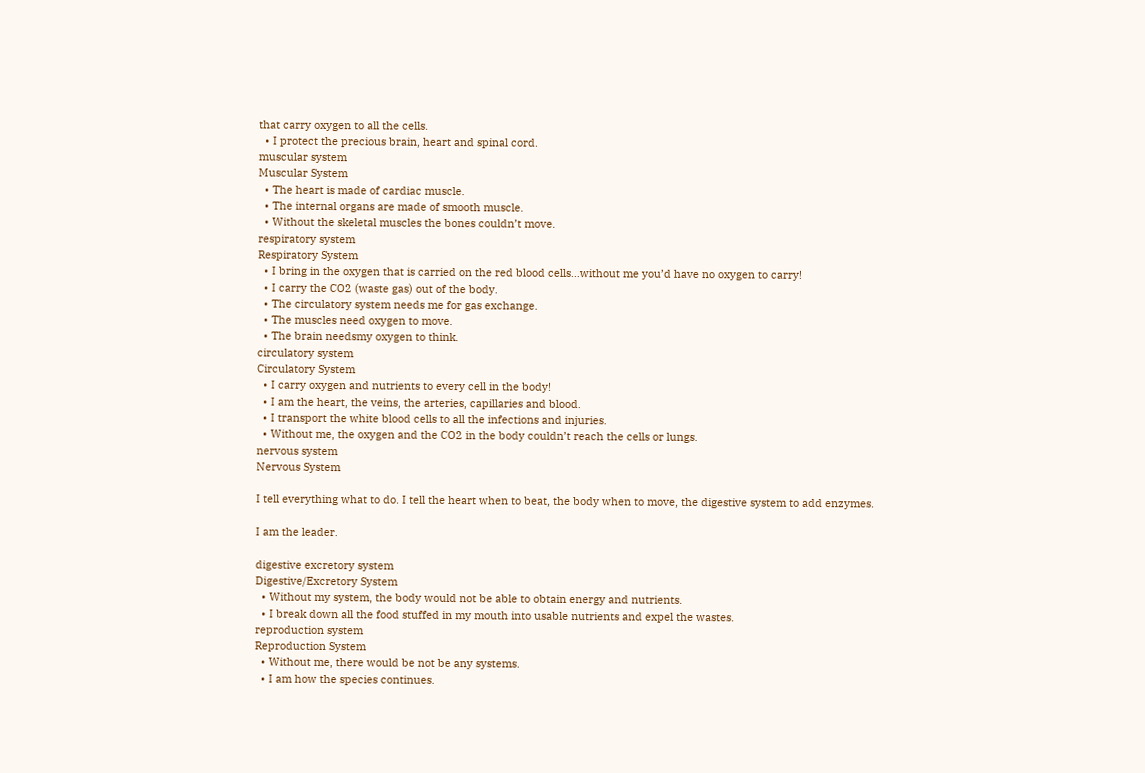that carry oxygen to all the cells.
  • I protect the precious brain, heart and spinal cord.
muscular system
Muscular System
  • The heart is made of cardiac muscle.
  • The internal organs are made of smooth muscle.
  • Without the skeletal muscles the bones couldn’t move.
respiratory system
Respiratory System
  • I bring in the oxygen that is carried on the red blood cells…without me you’d have no oxygen to carry!
  • I carry the CO2 (waste gas) out of the body.
  • The circulatory system needs me for gas exchange.
  • The muscles need oxygen to move.
  • The brain needsmy oxygen to think.
circulatory system
Circulatory System
  • I carry oxygen and nutrients to every cell in the body!
  • I am the heart, the veins, the arteries, capillaries and blood.
  • I transport the white blood cells to all the infections and injuries.
  • Without me, the oxygen and the CO2 in the body couldn’t reach the cells or lungs.
nervous system
Nervous System

I tell everything what to do. I tell the heart when to beat, the body when to move, the digestive system to add enzymes.

I am the leader.

digestive excretory system
Digestive/Excretory System
  • Without my system, the body would not be able to obtain energy and nutrients.
  • I break down all the food stuffed in my mouth into usable nutrients and expel the wastes.
reproduction system
Reproduction System
  • Without me, there would be not be any systems.
  • I am how the species continues.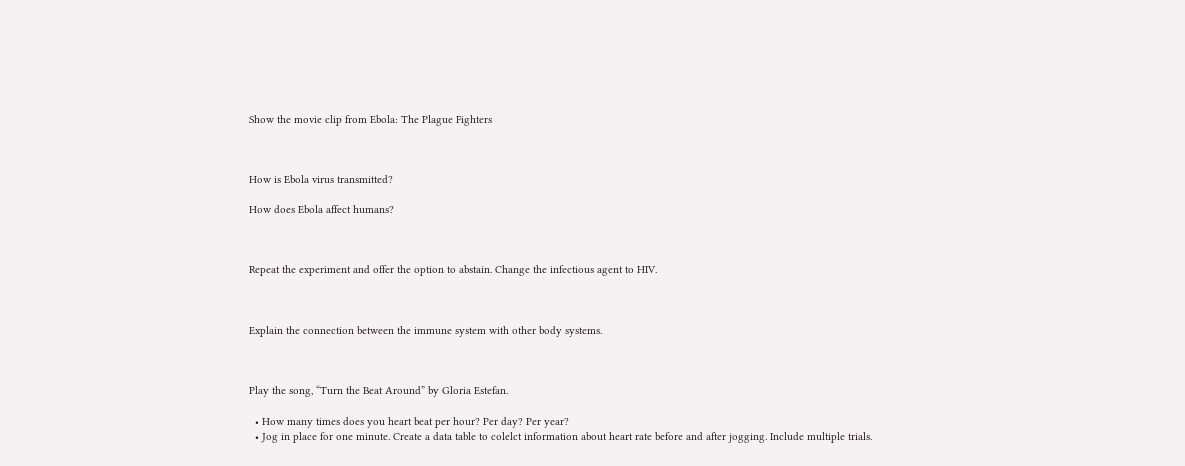Show the movie clip from Ebola: The Plague Fighters



How is Ebola virus transmitted?

How does Ebola affect humans?



Repeat the experiment and offer the option to abstain. Change the infectious agent to HIV.



Explain the connection between the immune system with other body systems.



Play the song, “Turn the Beat Around” by Gloria Estefan.

  • How many times does you heart beat per hour? Per day? Per year?
  • Jog in place for one minute. Create a data table to colelct information about heart rate before and after jogging. Include multiple trials.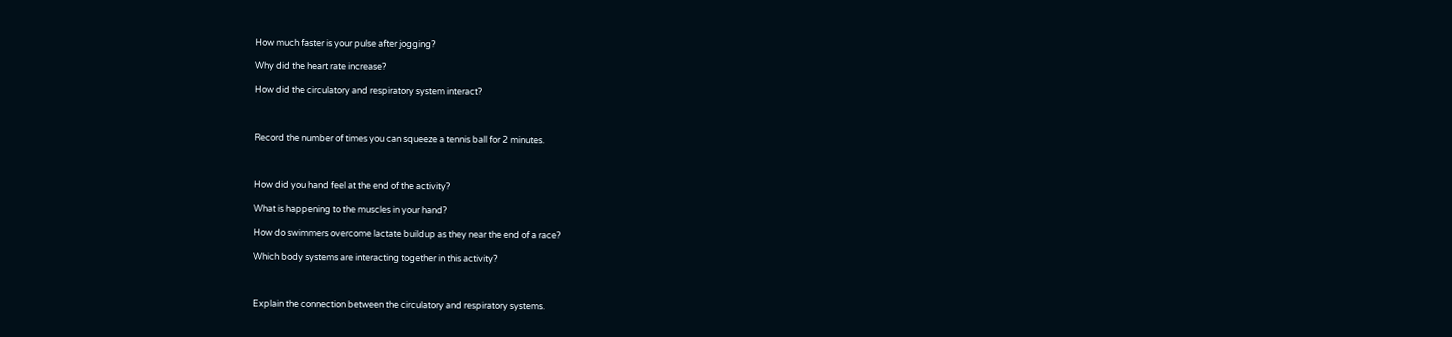How much faster is your pulse after jogging?

Why did the heart rate increase?

How did the circulatory and respiratory system interact?



Record the number of times you can squeeze a tennis ball for 2 minutes.



How did you hand feel at the end of the activity?

What is happening to the muscles in your hand?

How do swimmers overcome lactate buildup as they near the end of a race?

Which body systems are interacting together in this activity?



Explain the connection between the circulatory and respiratory systems.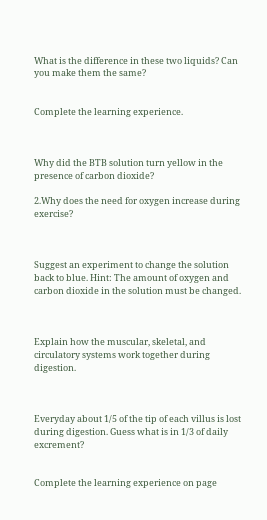What is the difference in these two liquids? Can you make them the same?


Complete the learning experience.



Why did the BTB solution turn yellow in the presence of carbon dioxide?

2.Why does the need for oxygen increase during exercise?



Suggest an experiment to change the solution back to blue. Hint: The amount of oxygen and carbon dioxide in the solution must be changed.



Explain how the muscular, skeletal, and circulatory systems work together during digestion.



Everyday about 1/5 of the tip of each villus is lost during digestion. Guess what is in 1/3 of daily excrement?


Complete the learning experience on page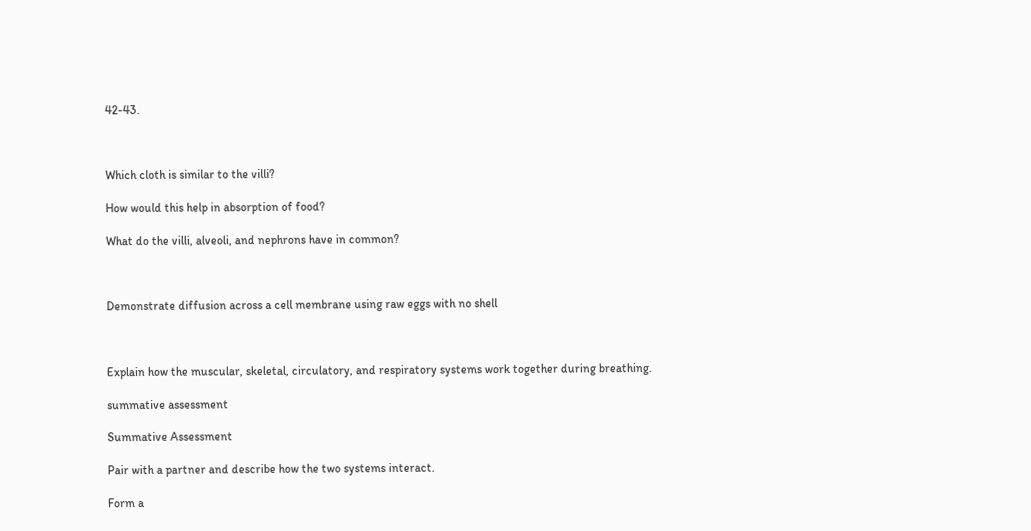42-43.



Which cloth is similar to the villi?

How would this help in absorption of food?

What do the villi, alveoli, and nephrons have in common?



Demonstrate diffusion across a cell membrane using raw eggs with no shell



Explain how the muscular, skeletal, circulatory, and respiratory systems work together during breathing.

summative assessment

Summative Assessment

Pair with a partner and describe how the two systems interact.

Form a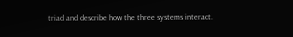triad and describe how the three systems interact.